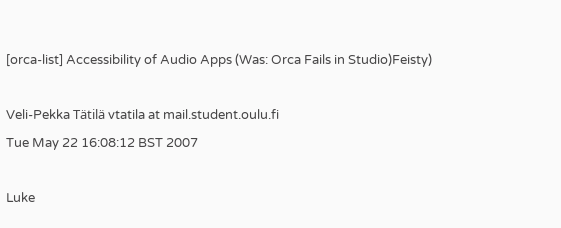[orca-list] Accessibility of Audio Apps (Was: Orca Fails in Studio)Feisty)

Veli-Pekka Tätilä vtatila at mail.student.oulu.fi
Tue May 22 16:08:12 BST 2007

Luke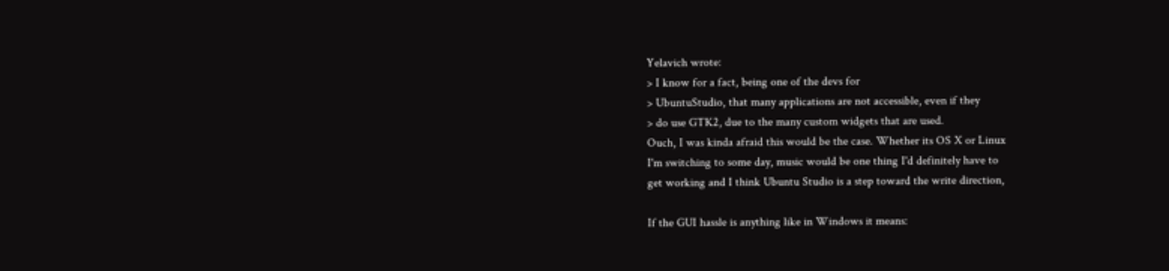Yelavich wrote:
> I know for a fact, being one of the devs for
> UbuntuStudio, that many applications are not accessible, even if they
> do use GTK2, due to the many custom widgets that are used.
Ouch, I was kinda afraid this would be the case. Whether its OS X or Linux
I'm switching to some day, music would be one thing I'd definitely have to
get working and I think Ubuntu Studio is a step toward the write direction,

If the GUI hassle is anything like in Windows it means: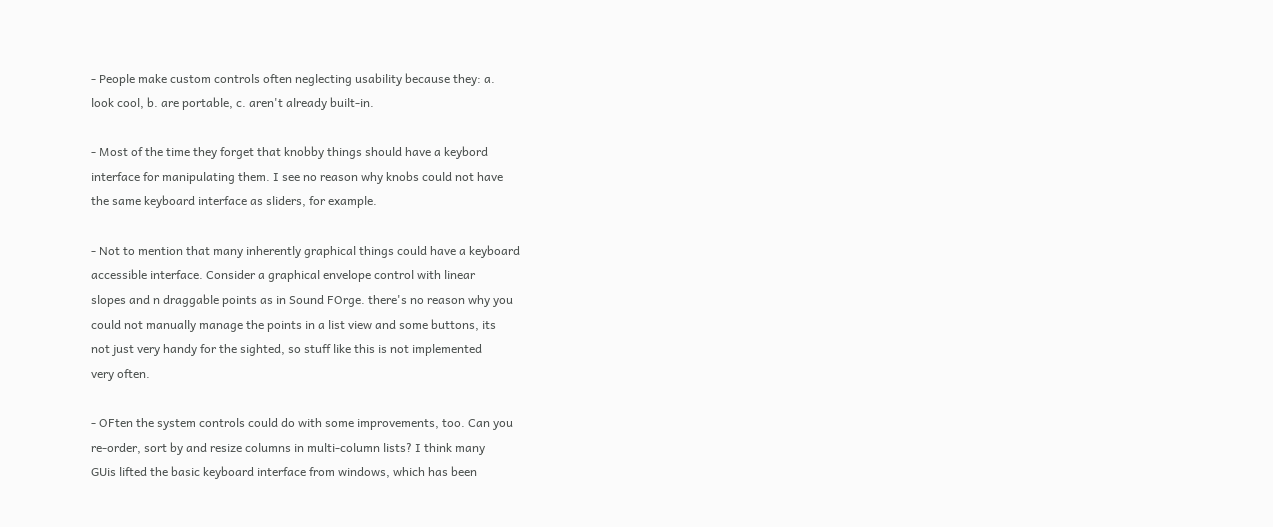- People make custom controls often neglecting usability because they: a.
look cool, b. are portable, c. aren't already built-in.

- Most of the time they forget that knobby things should have a keybord
interface for manipulating them. I see no reason why knobs could not have
the same keyboard interface as sliders, for example.

- Not to mention that many inherently graphical things could have a keyboard
accessible interface. Consider a graphical envelope control with linear
slopes and n draggable points as in Sound FOrge. there's no reason why you
could not manually manage the points in a list view and some buttons, its
not just very handy for the sighted, so stuff like this is not implemented
very often.

- OFten the system controls could do with some improvements, too. Can you
re-order, sort by and resize columns in multi-column lists? I think many
GUis lifted the basic keyboard interface from windows, which has been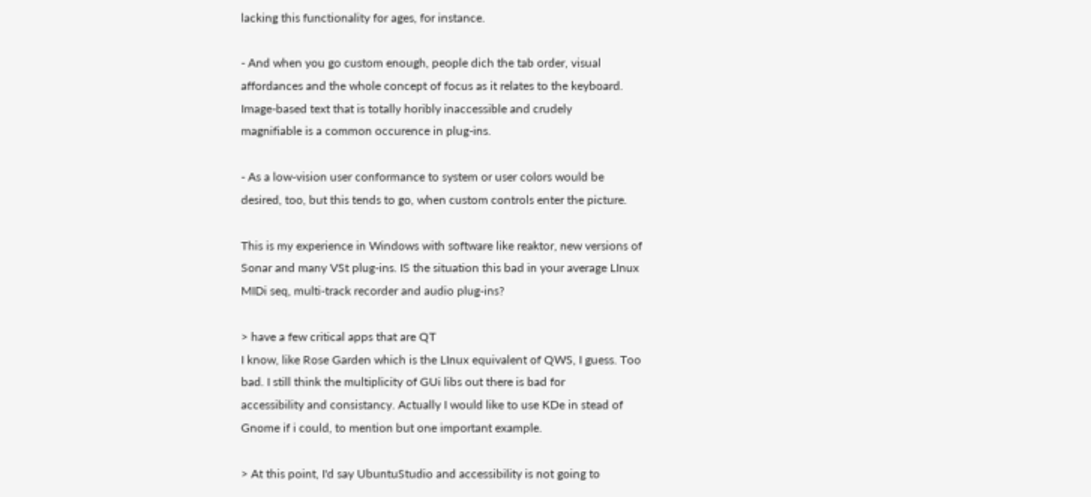lacking this functionality for ages, for instance.

- And when you go custom enough, people dich the tab order, visual
affordances and the whole concept of focus as it relates to the keyboard.
Image-based text that is totally horibly inaccessible and crudely
magnifiable is a common occurence in plug-ins.

- As a low-vision user conformance to system or user colors would be
desired, too, but this tends to go, when custom controls enter the picture.

This is my experience in Windows with software like reaktor, new versions of
Sonar and many VSt plug-ins. IS the situation this bad in your average LInux
MIDi seq, multi-track recorder and audio plug-ins?

> have a few critical apps that are QT
I know, like Rose Garden which is the LInux equivalent of QWS, I guess. Too
bad. I still think the multiplicity of GUi libs out there is bad for
accessibility and consistancy. Actually I would like to use KDe in stead of
Gnome if i could, to mention but one important example.

> At this point, I'd say UbuntuStudio and accessibility is not going to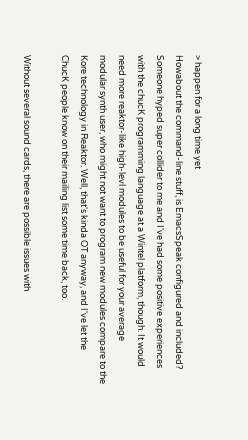> happen for a long time yet
Howabout the command-line stuff, is EmacsSpeak configured and included?
Someone hyped super collider to me and I've had some positive experiences
with the chucK programming language at a Wintel platform, though. It would
need more reaktor-like high-levl modules to be useful for your average
modular synth user, who might not want to program new modules compare to the
Kore technology in Reaktor. Well, that's kinda OT anyway, and I've let the
ChucK people know on their mailing list some time back, too.

Without several sound cards, there are possible issues with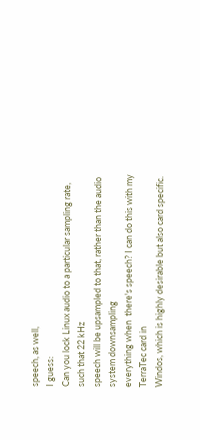speech, as well,
I guess:
Can you lock Linux audio to a particular sampling rate, such that 22 kHz
speech will be upsampled to that, rather than the audio system downsampling
everything when  there's speech? I can do this with my TerraTec card in
Windos, which is highly desirable but also card specific.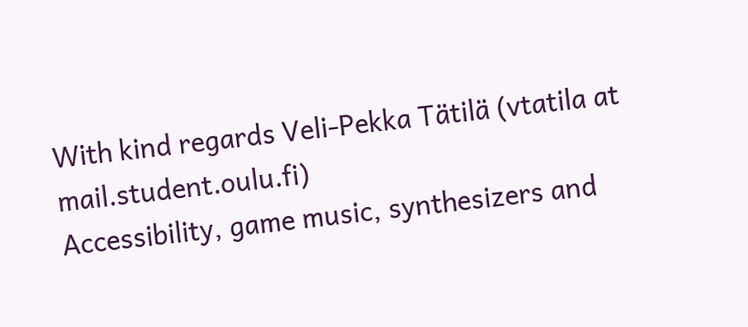With kind regards Veli-Pekka Tätilä (vtatila at mail.student.oulu.fi)
Accessibility, game music, synthesizers and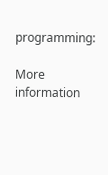programming:

More information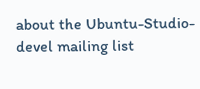about the Ubuntu-Studio-devel mailing list